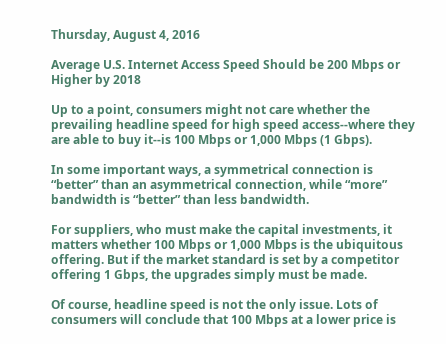Thursday, August 4, 2016

Average U.S. Internet Access Speed Should be 200 Mbps or Higher by 2018

Up to a point, consumers might not care whether the prevailing headline speed for high speed access--where they are able to buy it--is 100 Mbps or 1,000 Mbps (1 Gbps).

In some important ways, a symmetrical connection is “better” than an asymmetrical connection, while “more” bandwidth is “better” than less bandwidth.

For suppliers, who must make the capital investments, it matters whether 100 Mbps or 1,000 Mbps is the ubiquitous offering. But if the market standard is set by a competitor offering 1 Gbps, the upgrades simply must be made.

Of course, headline speed is not the only issue. Lots of consumers will conclude that 100 Mbps at a lower price is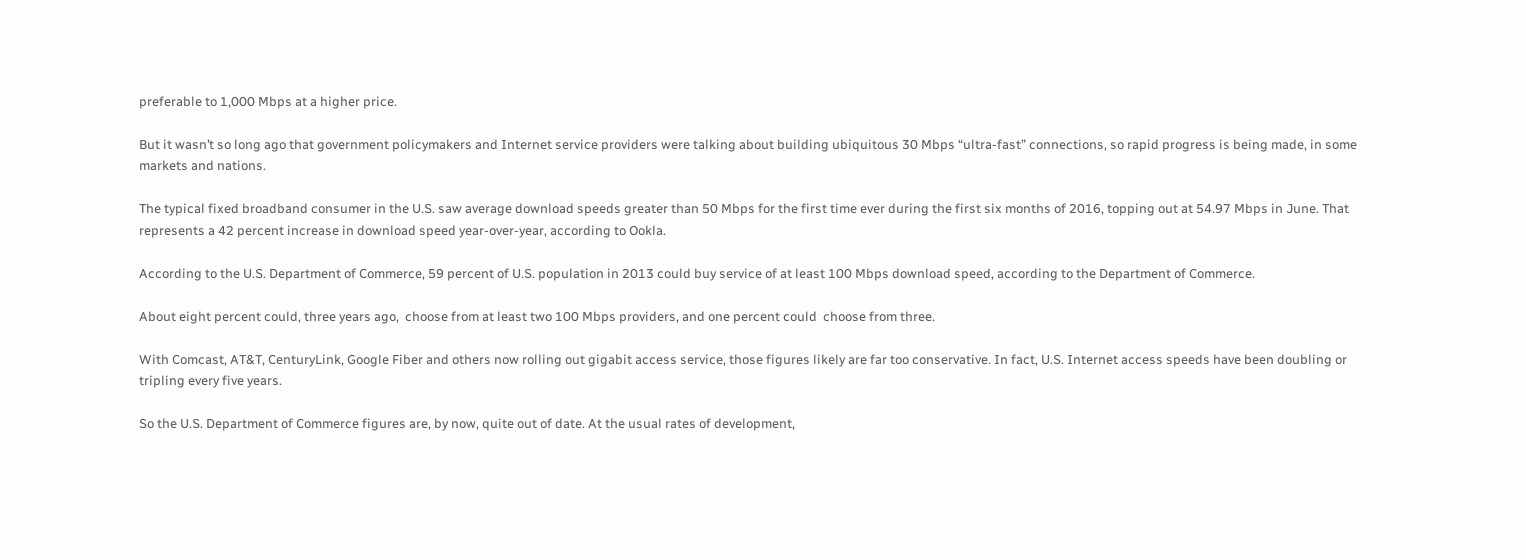preferable to 1,000 Mbps at a higher price.

But it wasn’t so long ago that government policymakers and Internet service providers were talking about building ubiquitous 30 Mbps “ultra-fast” connections, so rapid progress is being made, in some markets and nations.

The typical fixed broadband consumer in the U.S. saw average download speeds greater than 50 Mbps for the first time ever during the first six months of 2016, topping out at 54.97 Mbps in June. That represents a 42 percent increase in download speed year-over-year, according to Ookla.

According to the U.S. Department of Commerce, 59 percent of U.S. population in 2013 could buy service of at least 100 Mbps download speed, according to the Department of Commerce.

About eight percent could, three years ago,  choose from at least two 100 Mbps providers, and one percent could  choose from three.

With Comcast, AT&T, CenturyLink, Google Fiber and others now rolling out gigabit access service, those figures likely are far too conservative. In fact, U.S. Internet access speeds have been doubling or tripling every five years.

So the U.S. Department of Commerce figures are, by now, quite out of date. At the usual rates of development,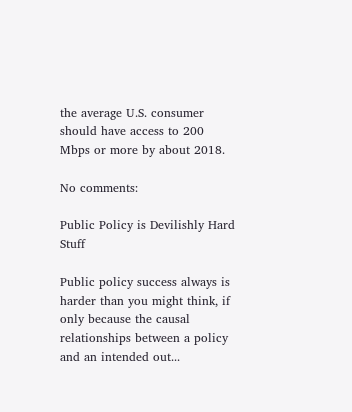the average U.S. consumer should have access to 200 Mbps or more by about 2018.

No comments:

Public Policy is Devilishly Hard Stuff

Public policy success always is harder than you might think, if only because the causal relationships between a policy and an intended out...